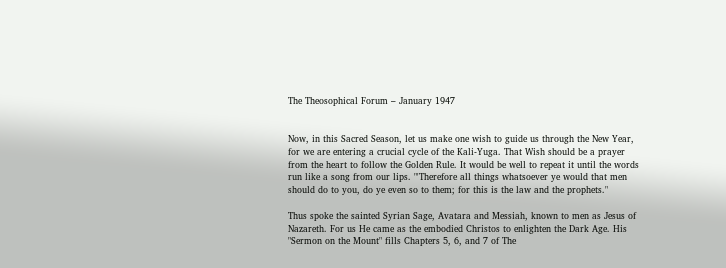The Theosophical Forum – January 1947


Now, in this Sacred Season, let us make one wish to guide us through the New Year, for we are entering a crucial cycle of the Kali-Yuga. That Wish should be a prayer from the heart to follow the Golden Rule. It would be well to repeat it until the words run like a song from our lips. "'Therefore all things whatsoever ye would that men should do to you, do ye even so to them; for this is the law and the prophets."

Thus spoke the sainted Syrian Sage, Avatara and Messiah, known to men as Jesus of Nazareth. For us He came as the embodied Christos to enlighten the Dark Age. His "Sermon on the Mount" fills Chapters 5, 6, and 7 of The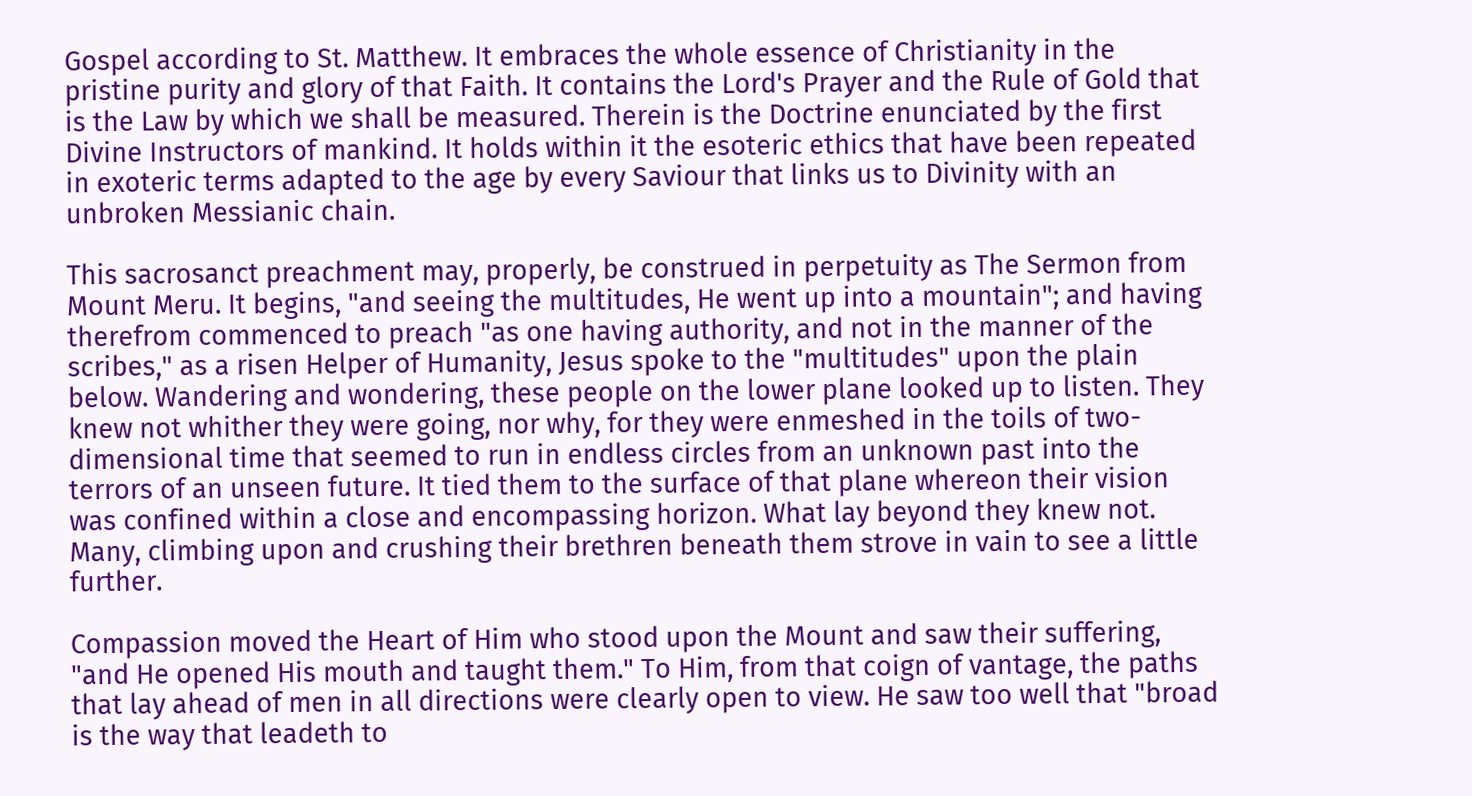Gospel according to St. Matthew. It embraces the whole essence of Christianity in the pristine purity and glory of that Faith. It contains the Lord's Prayer and the Rule of Gold that is the Law by which we shall be measured. Therein is the Doctrine enunciated by the first Divine Instructors of mankind. It holds within it the esoteric ethics that have been repeated in exoteric terms adapted to the age by every Saviour that links us to Divinity with an unbroken Messianic chain.

This sacrosanct preachment may, properly, be construed in perpetuity as The Sermon from Mount Meru. It begins, "and seeing the multitudes, He went up into a mountain"; and having therefrom commenced to preach "as one having authority, and not in the manner of the scribes," as a risen Helper of Humanity, Jesus spoke to the "multitudes" upon the plain below. Wandering and wondering, these people on the lower plane looked up to listen. They knew not whither they were going, nor why, for they were enmeshed in the toils of two-dimensional time that seemed to run in endless circles from an unknown past into the terrors of an unseen future. It tied them to the surface of that plane whereon their vision was confined within a close and encompassing horizon. What lay beyond they knew not. Many, climbing upon and crushing their brethren beneath them strove in vain to see a little further.

Compassion moved the Heart of Him who stood upon the Mount and saw their suffering, "and He opened His mouth and taught them." To Him, from that coign of vantage, the paths that lay ahead of men in all directions were clearly open to view. He saw too well that "broad is the way that leadeth to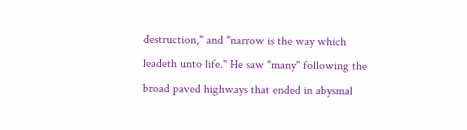destruction," and "narrow is the way which leadeth unto life." He saw "many" following the broad paved highways that ended in abysmal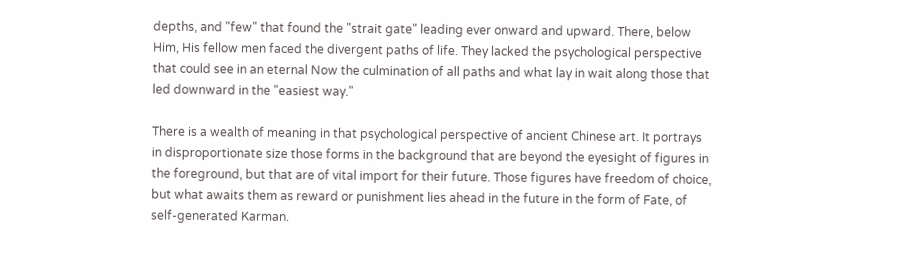depths, and "few" that found the "strait gate" leading ever onward and upward. There, below Him, His fellow men faced the divergent paths of life. They lacked the psychological perspective that could see in an eternal Now the culmination of all paths and what lay in wait along those that led downward in the "easiest way."

There is a wealth of meaning in that psychological perspective of ancient Chinese art. It portrays in disproportionate size those forms in the background that are beyond the eyesight of figures in the foreground, but that are of vital import for their future. Those figures have freedom of choice, but what awaits them as reward or punishment lies ahead in the future in the form of Fate, of self-generated Karman.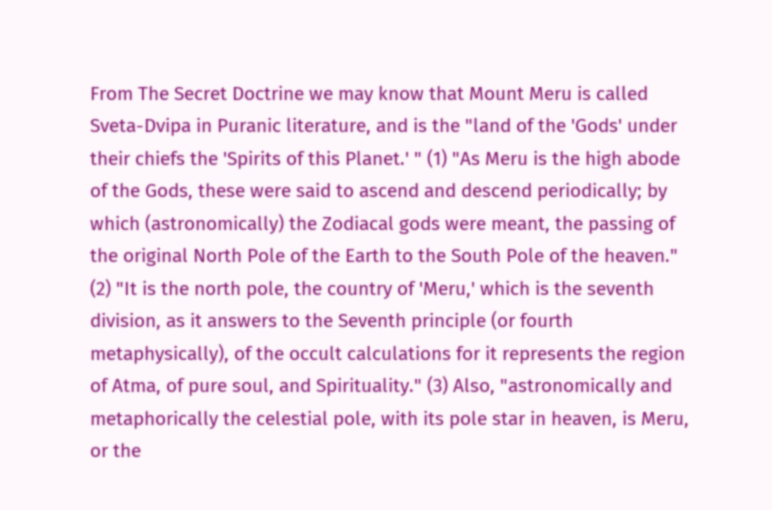From The Secret Doctrine we may know that Mount Meru is called Sveta-Dvipa in Puranic literature, and is the "land of the 'Gods' under their chiefs the 'Spirits of this Planet.' " (1) "As Meru is the high abode of the Gods, these were said to ascend and descend periodically; by which (astronomically) the Zodiacal gods were meant, the passing of the original North Pole of the Earth to the South Pole of the heaven." (2) "It is the north pole, the country of 'Meru,' which is the seventh division, as it answers to the Seventh principle (or fourth metaphysically), of the occult calculations for it represents the region of Atma, of pure soul, and Spirituality." (3) Also, "astronomically and metaphorically the celestial pole, with its pole star in heaven, is Meru, or the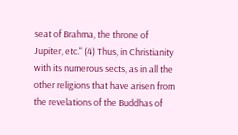seat of Brahma, the throne of Jupiter, etc." (4) Thus, in Christianity with its numerous sects, as in all the other religions that have arisen from the revelations of the Buddhas of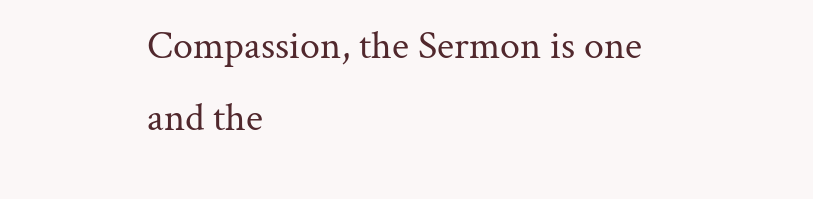Compassion, the Sermon is one and the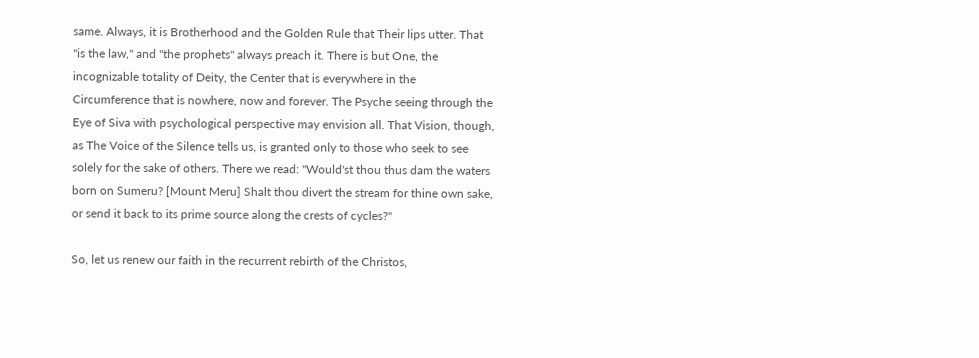same. Always, it is Brotherhood and the Golden Rule that Their lips utter. That "is the law," and "the prophets" always preach it. There is but One, the incognizable totality of Deity, the Center that is everywhere in the Circumference that is nowhere, now and forever. The Psyche seeing through the Eye of Siva with psychological perspective may envision all. That Vision, though, as The Voice of the Silence tells us, is granted only to those who seek to see solely for the sake of others. There we read: "Would'st thou thus dam the waters born on Sumeru? [Mount Meru] Shalt thou divert the stream for thine own sake, or send it back to its prime source along the crests of cycles?"

So, let us renew our faith in the recurrent rebirth of the Christos,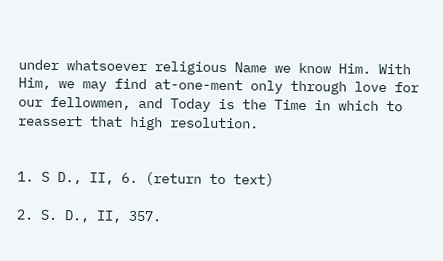under whatsoever religious Name we know Him. With Him, we may find at-one-ment only through love for our fellowmen, and Today is the Time in which to reassert that high resolution.


1. S D., II, 6. (return to text)

2. S. D., II, 357.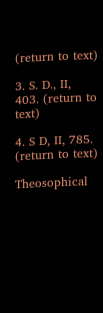(return to text)

3. S. D., II, 403. (return to text)

4. S D, II, 785. (return to text)

Theosophical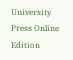University Press Online Edition